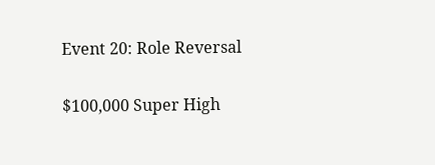Event 20: Role Reversal

$100,000 Super High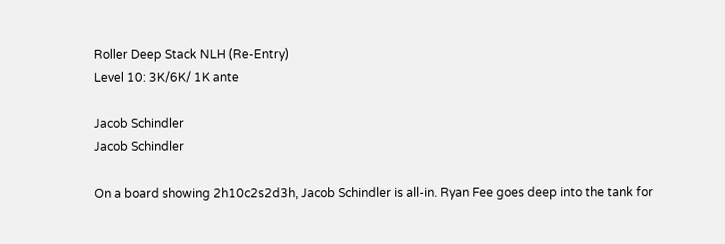Roller Deep Stack NLH (Re-Entry)
Level 10: 3K/6K/ 1K ante

Jacob Schindler
Jacob Schindler

On a board showing 2h10c2s2d3h, Jacob Schindler is all-in. Ryan Fee goes deep into the tank for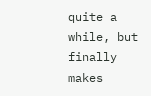quite a while, but finally makes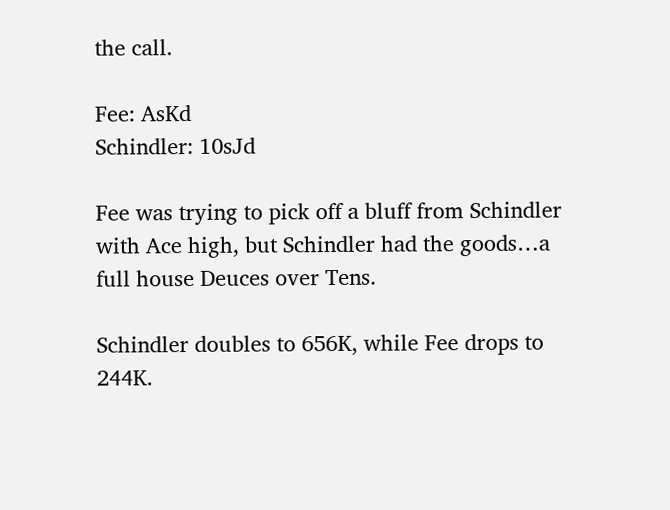the call.

Fee: AsKd
Schindler: 10sJd

Fee was trying to pick off a bluff from Schindler with Ace high, but Schindler had the goods…a full house Deuces over Tens.

Schindler doubles to 656K, while Fee drops to 244K.